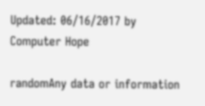Updated: 06/16/2017 by Computer Hope

randomAny data or information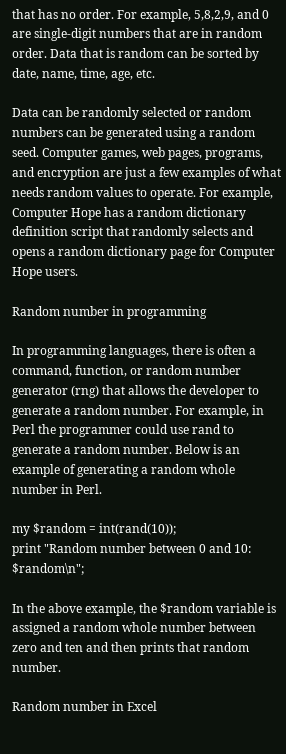that has no order. For example, 5,8,2,9, and 0 are single-digit numbers that are in random order. Data that is random can be sorted by date, name, time, age, etc.

Data can be randomly selected or random numbers can be generated using a random seed. Computer games, web pages, programs, and encryption are just a few examples of what needs random values to operate. For example, Computer Hope has a random dictionary definition script that randomly selects and opens a random dictionary page for Computer Hope users.

Random number in programming

In programming languages, there is often a command, function, or random number generator (rng) that allows the developer to generate a random number. For example, in Perl the programmer could use rand to generate a random number. Below is an example of generating a random whole number in Perl.

my $random = int(rand(10));
print "Random number between 0 and 10: $random\n";

In the above example, the $random variable is assigned a random whole number between zero and ten and then prints that random number.

Random number in Excel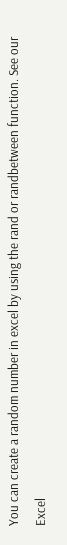You can create a random number in excel by using the rand or randbetween function. See our Excel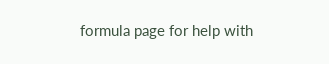formula page for help with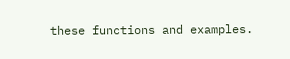these functions and examples.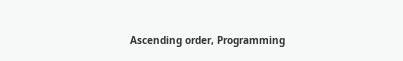Ascending order, Programming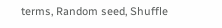terms, Random seed, Shuffle